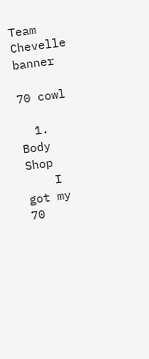Team Chevelle banner

70 cowl

  1. Body Shop
    I got my 70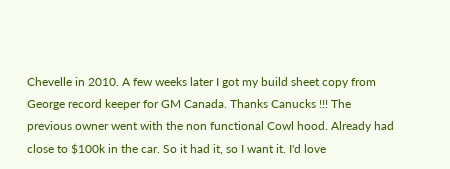Chevelle in 2010. A few weeks later I got my build sheet copy from George record keeper for GM Canada. Thanks Canucks !!! The previous owner went with the non functional Cowl hood. Already had close to $100k in the car. So it had it, so I want it. I'd love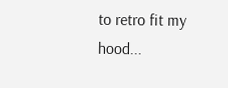to retro fit my hood...